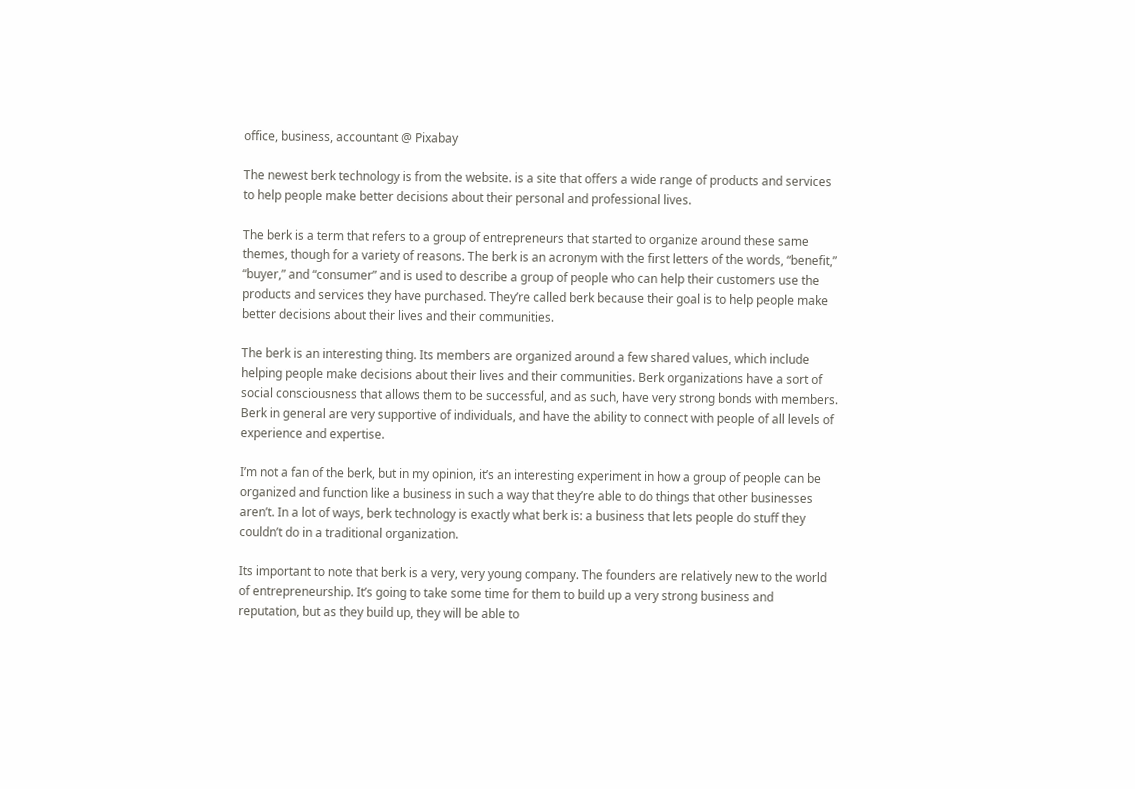office, business, accountant @ Pixabay

The newest berk technology is from the website. is a site that offers a wide range of products and services to help people make better decisions about their personal and professional lives.

The berk is a term that refers to a group of entrepreneurs that started to organize around these same themes, though for a variety of reasons. The berk is an acronym with the first letters of the words, “benefit,” “buyer,” and “consumer” and is used to describe a group of people who can help their customers use the products and services they have purchased. They’re called berk because their goal is to help people make better decisions about their lives and their communities.

The berk is an interesting thing. Its members are organized around a few shared values, which include helping people make decisions about their lives and their communities. Berk organizations have a sort of social consciousness that allows them to be successful, and as such, have very strong bonds with members. Berk in general are very supportive of individuals, and have the ability to connect with people of all levels of experience and expertise.

I’m not a fan of the berk, but in my opinion, it’s an interesting experiment in how a group of people can be organized and function like a business in such a way that they’re able to do things that other businesses aren’t. In a lot of ways, berk technology is exactly what berk is: a business that lets people do stuff they couldn’t do in a traditional organization.

Its important to note that berk is a very, very young company. The founders are relatively new to the world of entrepreneurship. It’s going to take some time for them to build up a very strong business and reputation, but as they build up, they will be able to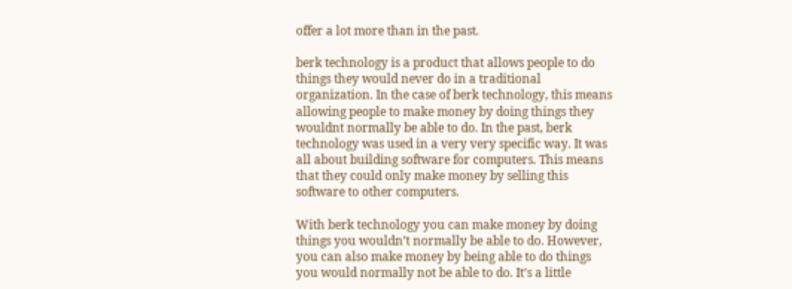offer a lot more than in the past.

berk technology is a product that allows people to do things they would never do in a traditional organization. In the case of berk technology, this means allowing people to make money by doing things they wouldnt normally be able to do. In the past, berk technology was used in a very very specific way. It was all about building software for computers. This means that they could only make money by selling this software to other computers.

With berk technology you can make money by doing things you wouldn’t normally be able to do. However, you can also make money by being able to do things you would normally not be able to do. It’s a little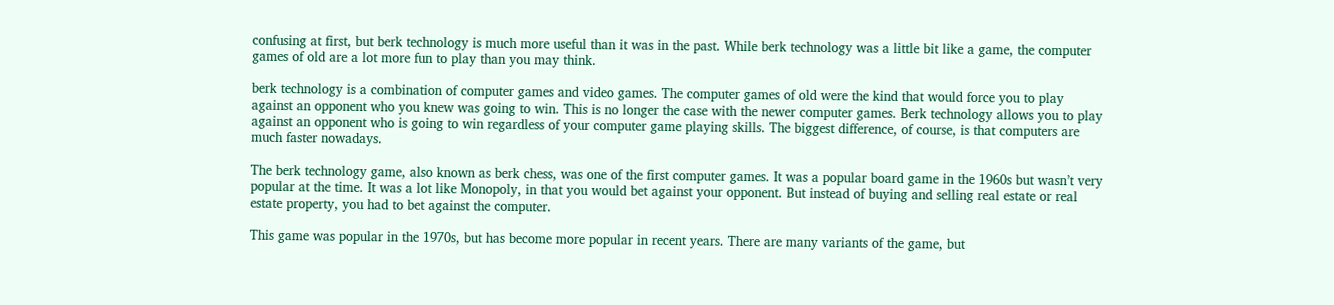confusing at first, but berk technology is much more useful than it was in the past. While berk technology was a little bit like a game, the computer games of old are a lot more fun to play than you may think.

berk technology is a combination of computer games and video games. The computer games of old were the kind that would force you to play against an opponent who you knew was going to win. This is no longer the case with the newer computer games. Berk technology allows you to play against an opponent who is going to win regardless of your computer game playing skills. The biggest difference, of course, is that computers are much faster nowadays.

The berk technology game, also known as berk chess, was one of the first computer games. It was a popular board game in the 1960s but wasn’t very popular at the time. It was a lot like Monopoly, in that you would bet against your opponent. But instead of buying and selling real estate or real estate property, you had to bet against the computer.

This game was popular in the 1970s, but has become more popular in recent years. There are many variants of the game, but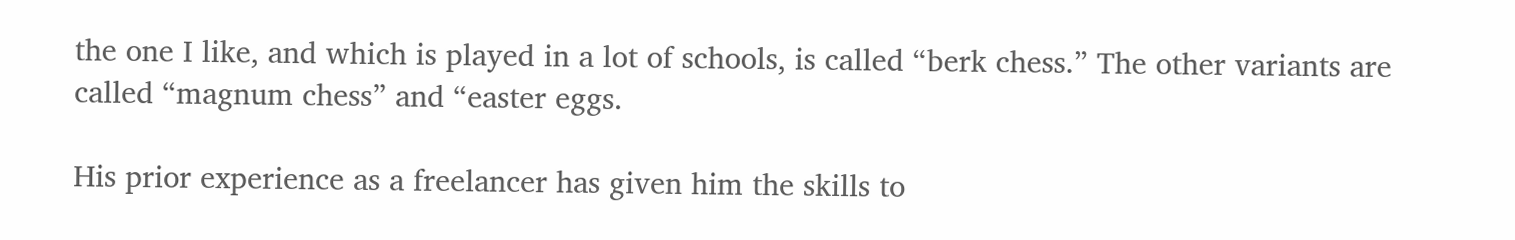the one I like, and which is played in a lot of schools, is called “berk chess.” The other variants are called “magnum chess” and “easter eggs.

His prior experience as a freelancer has given him the skills to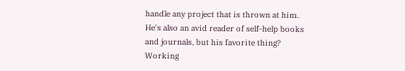handle any project that is thrown at him. He's also an avid reader of self-help books and journals, but his favorite thing? Working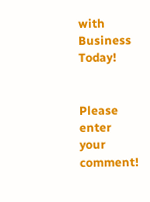with Business Today!


Please enter your comment!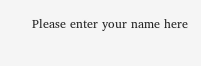Please enter your name here